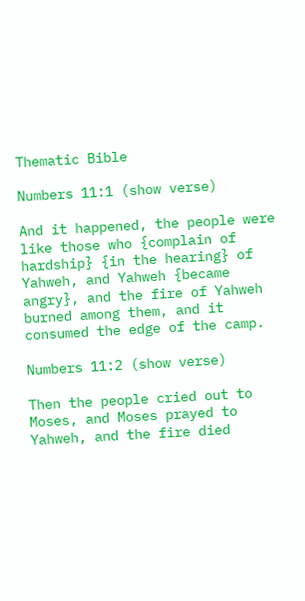Thematic Bible

Numbers 11:1 (show verse)

And it happened, the people were like those who {complain of hardship} {in the hearing} of Yahweh, and Yahweh {became angry}, and the fire of Yahweh burned among them, and it consumed the edge of the camp.

Numbers 11:2 (show verse)

Then the people cried out to Moses, and Moses prayed to Yahweh, and the fire died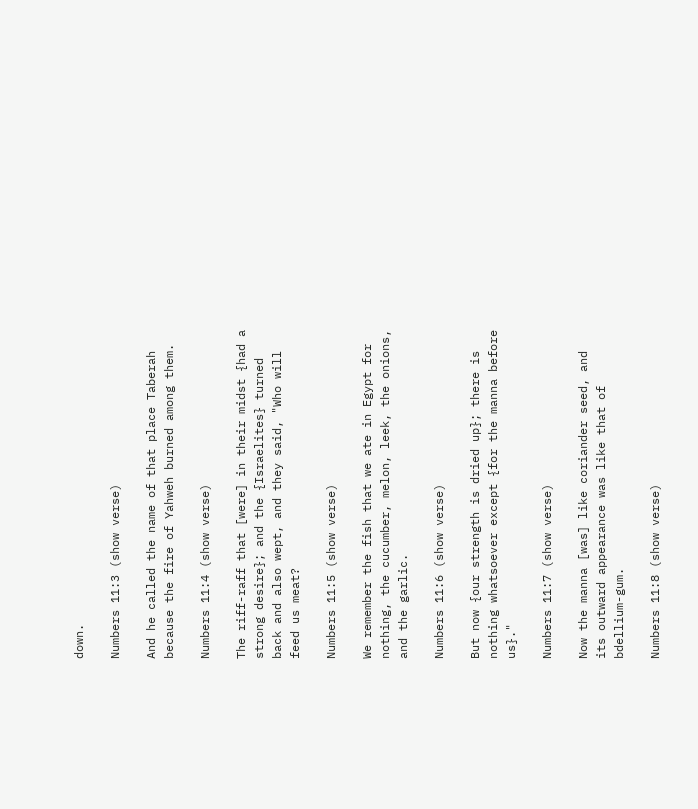down.

Numbers 11:3 (show verse)

And he called the name of that place Taberah because the fire of Yahweh burned among them.

Numbers 11:4 (show verse)

The riff-raff that [were] in their midst {had a strong desire}; and the {Israelites} turned back and also wept, and they said, "Who will feed us meat?

Numbers 11:5 (show verse)

We remember the fish that we ate in Egypt for nothing, the cucumber, melon, leek, the onions, and the garlic.

Numbers 11:6 (show verse)

But now {our strength is dried up}; there is nothing whatsoever except {for the manna before us}."

Numbers 11:7 (show verse)

Now the manna [was] like coriander seed, and its outward appearance was like that of bdellium-gum.

Numbers 11:8 (show verse)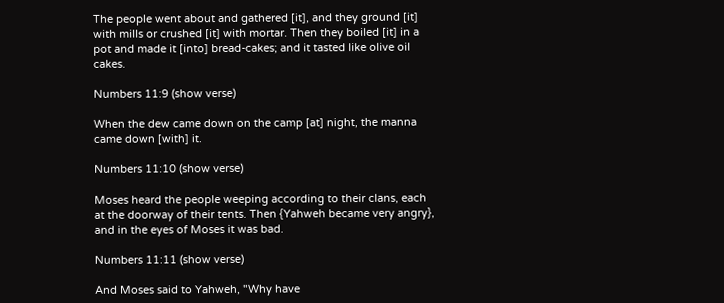The people went about and gathered [it], and they ground [it] with mills or crushed [it] with mortar. Then they boiled [it] in a pot and made it [into] bread-cakes; and it tasted like olive oil cakes.

Numbers 11:9 (show verse)

When the dew came down on the camp [at] night, the manna came down [with] it.

Numbers 11:10 (show verse)

Moses heard the people weeping according to their clans, each at the doorway of their tents. Then {Yahweh became very angry}, and in the eyes of Moses it was bad.

Numbers 11:11 (show verse)

And Moses said to Yahweh, "Why have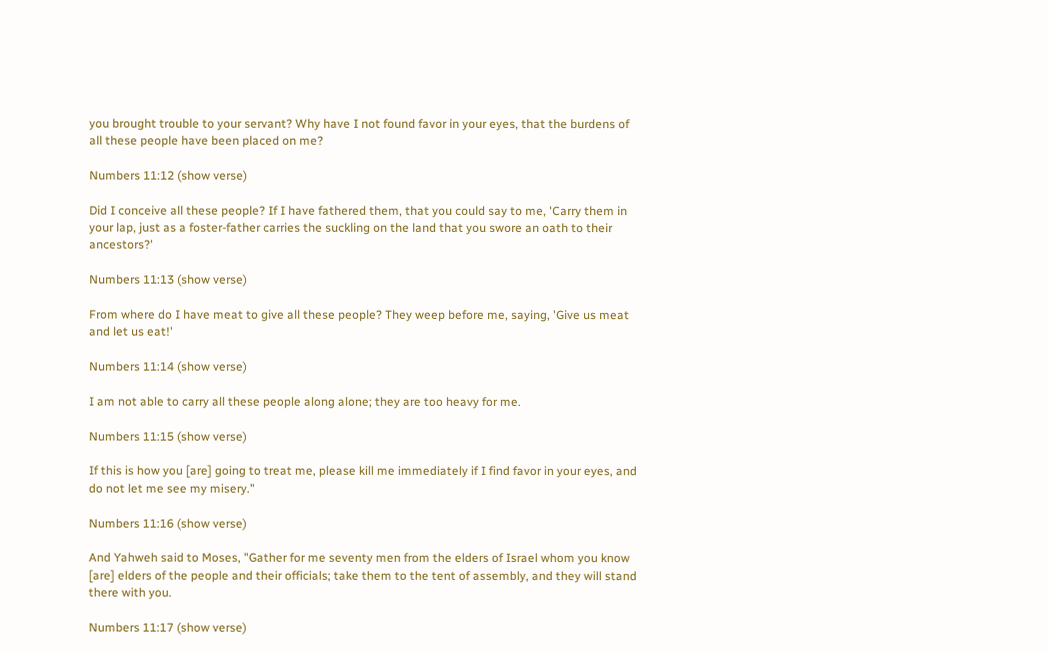you brought trouble to your servant? Why have I not found favor in your eyes, that the burdens of all these people have been placed on me?

Numbers 11:12 (show verse)

Did I conceive all these people? If I have fathered them, that you could say to me, 'Carry them in your lap, just as a foster-father carries the suckling on the land that you swore an oath to their ancestors?'

Numbers 11:13 (show verse)

From where do I have meat to give all these people? They weep before me, saying, 'Give us meat and let us eat!'

Numbers 11:14 (show verse)

I am not able to carry all these people along alone; they are too heavy for me.

Numbers 11:15 (show verse)

If this is how you [are] going to treat me, please kill me immediately if I find favor in your eyes, and do not let me see my misery."

Numbers 11:16 (show verse)

And Yahweh said to Moses, "Gather for me seventy men from the elders of Israel whom you know [are] elders of the people and their officials; take them to the tent of assembly, and they will stand there with you.

Numbers 11:17 (show verse)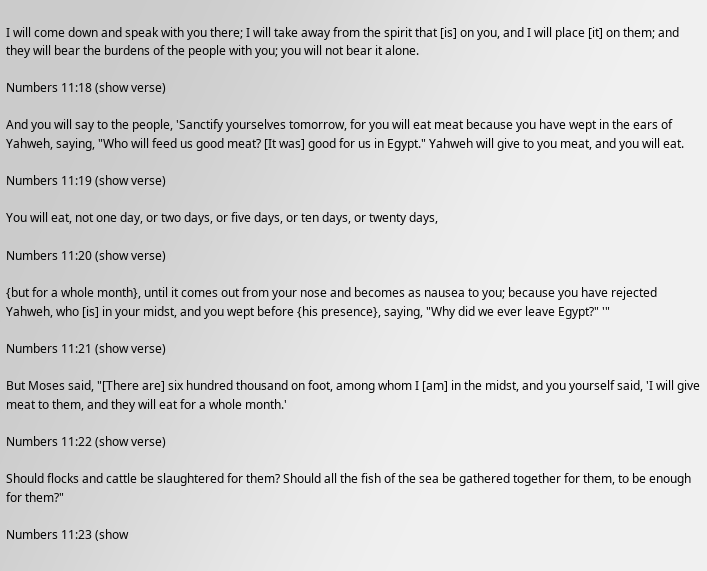I will come down and speak with you there; I will take away from the spirit that [is] on you, and I will place [it] on them; and they will bear the burdens of the people with you; you will not bear it alone.

Numbers 11:18 (show verse)

And you will say to the people, 'Sanctify yourselves tomorrow, for you will eat meat because you have wept in the ears of Yahweh, saying, "Who will feed us good meat? [It was] good for us in Egypt." Yahweh will give to you meat, and you will eat.

Numbers 11:19 (show verse)

You will eat, not one day, or two days, or five days, or ten days, or twenty days,

Numbers 11:20 (show verse)

{but for a whole month}, until it comes out from your nose and becomes as nausea to you; because you have rejected Yahweh, who [is] in your midst, and you wept before {his presence}, saying, "Why did we ever leave Egypt?" '"

Numbers 11:21 (show verse)

But Moses said, "[There are] six hundred thousand on foot, among whom I [am] in the midst, and you yourself said, 'I will give meat to them, and they will eat for a whole month.'

Numbers 11:22 (show verse)

Should flocks and cattle be slaughtered for them? Should all the fish of the sea be gathered together for them, to be enough for them?"

Numbers 11:23 (show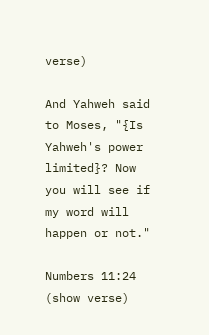verse)

And Yahweh said to Moses, "{Is Yahweh's power limited}? Now you will see if my word will happen or not."

Numbers 11:24 (show verse)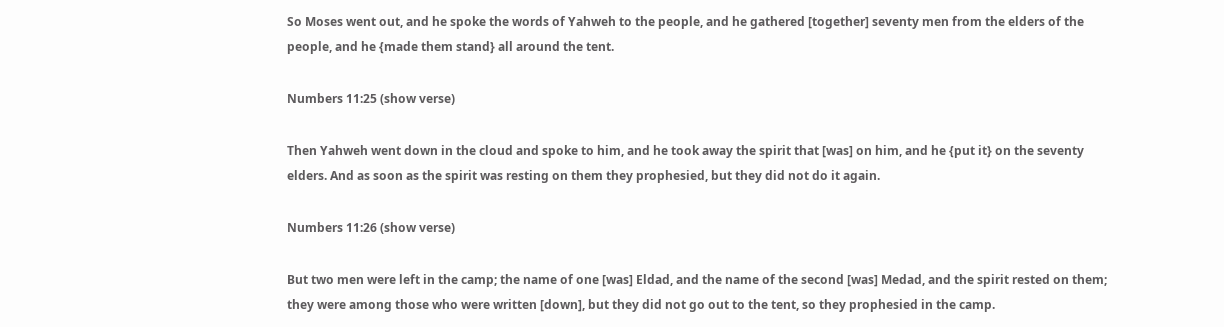So Moses went out, and he spoke the words of Yahweh to the people, and he gathered [together] seventy men from the elders of the people, and he {made them stand} all around the tent.

Numbers 11:25 (show verse)

Then Yahweh went down in the cloud and spoke to him, and he took away the spirit that [was] on him, and he {put it} on the seventy elders. And as soon as the spirit was resting on them they prophesied, but they did not do it again.

Numbers 11:26 (show verse)

But two men were left in the camp; the name of one [was] Eldad, and the name of the second [was] Medad, and the spirit rested on them; they were among those who were written [down], but they did not go out to the tent, so they prophesied in the camp.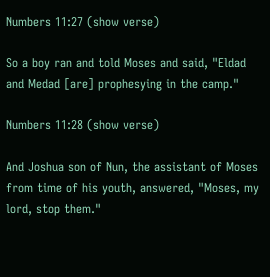Numbers 11:27 (show verse)

So a boy ran and told Moses and said, "Eldad and Medad [are] prophesying in the camp."

Numbers 11:28 (show verse)

And Joshua son of Nun, the assistant of Moses from time of his youth, answered, "Moses, my lord, stop them."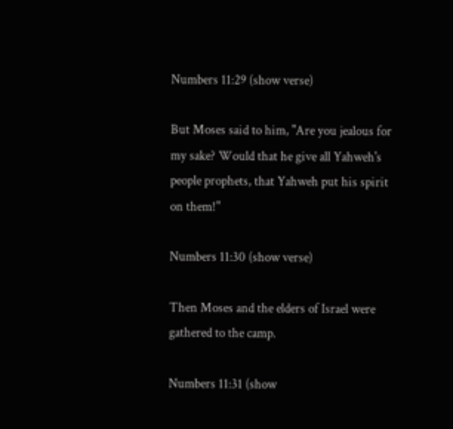Numbers 11:29 (show verse)

But Moses said to him, "Are you jealous for my sake? Would that he give all Yahweh's people prophets, that Yahweh put his spirit on them!"

Numbers 11:30 (show verse)

Then Moses and the elders of Israel were gathered to the camp.

Numbers 11:31 (show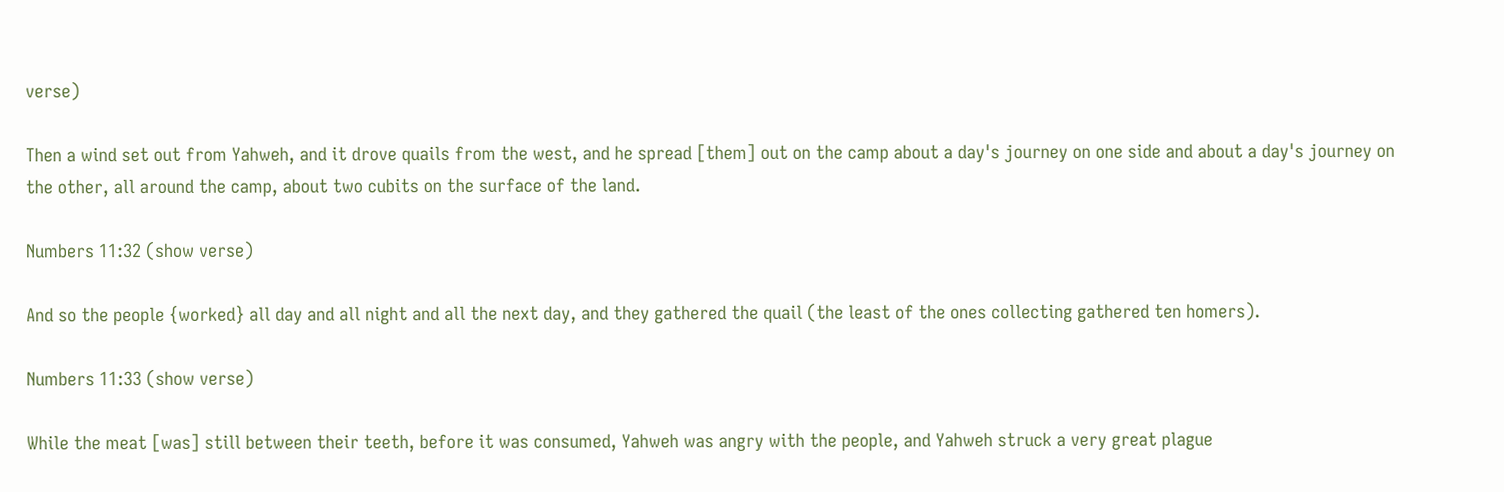verse)

Then a wind set out from Yahweh, and it drove quails from the west, and he spread [them] out on the camp about a day's journey on one side and about a day's journey on the other, all around the camp, about two cubits on the surface of the land.

Numbers 11:32 (show verse)

And so the people {worked} all day and all night and all the next day, and they gathered the quail (the least of the ones collecting gathered ten homers).

Numbers 11:33 (show verse)

While the meat [was] still between their teeth, before it was consumed, Yahweh was angry with the people, and Yahweh struck a very great plague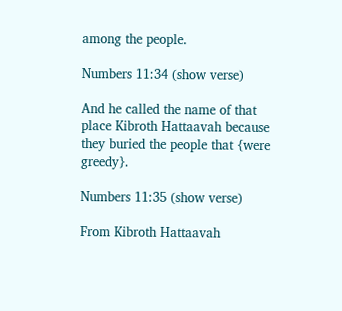among the people.

Numbers 11:34 (show verse)

And he called the name of that place Kibroth Hattaavah because they buried the people that {were greedy}.

Numbers 11:35 (show verse)

From Kibroth Hattaavah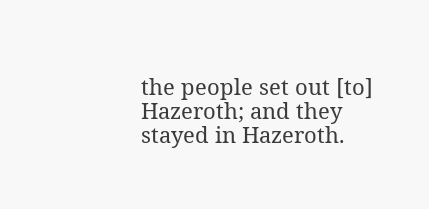the people set out [to] Hazeroth; and they stayed in Hazeroth.